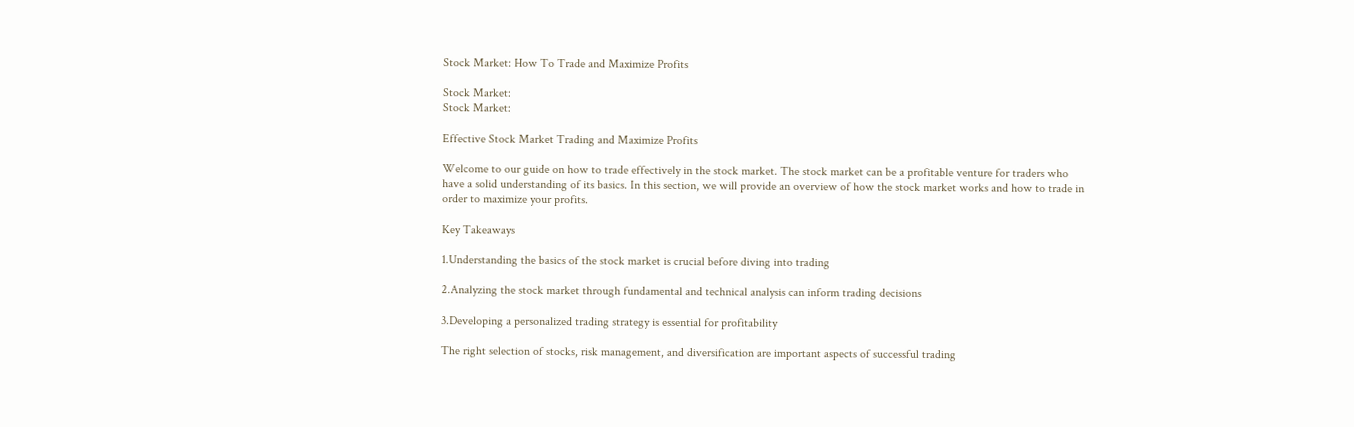Stock Market: How To Trade and Maximize Profits

Stock Market:
Stock Market:

Effective Stock Market Trading and Maximize Profits

Welcome to our guide on how to trade effectively in the stock market. The stock market can be a profitable venture for traders who have a solid understanding of its basics. In this section, we will provide an overview of how the stock market works and how to trade in order to maximize your profits.

Key Takeaways

1.Understanding the basics of the stock market is crucial before diving into trading

2.Analyzing the stock market through fundamental and technical analysis can inform trading decisions

3.Developing a personalized trading strategy is essential for profitability

The right selection of stocks, risk management, and diversification are important aspects of successful trading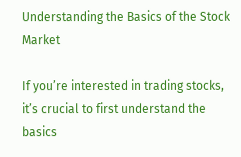Understanding the Basics of the Stock Market

If you’re interested in trading stocks, it’s crucial to first understand the basics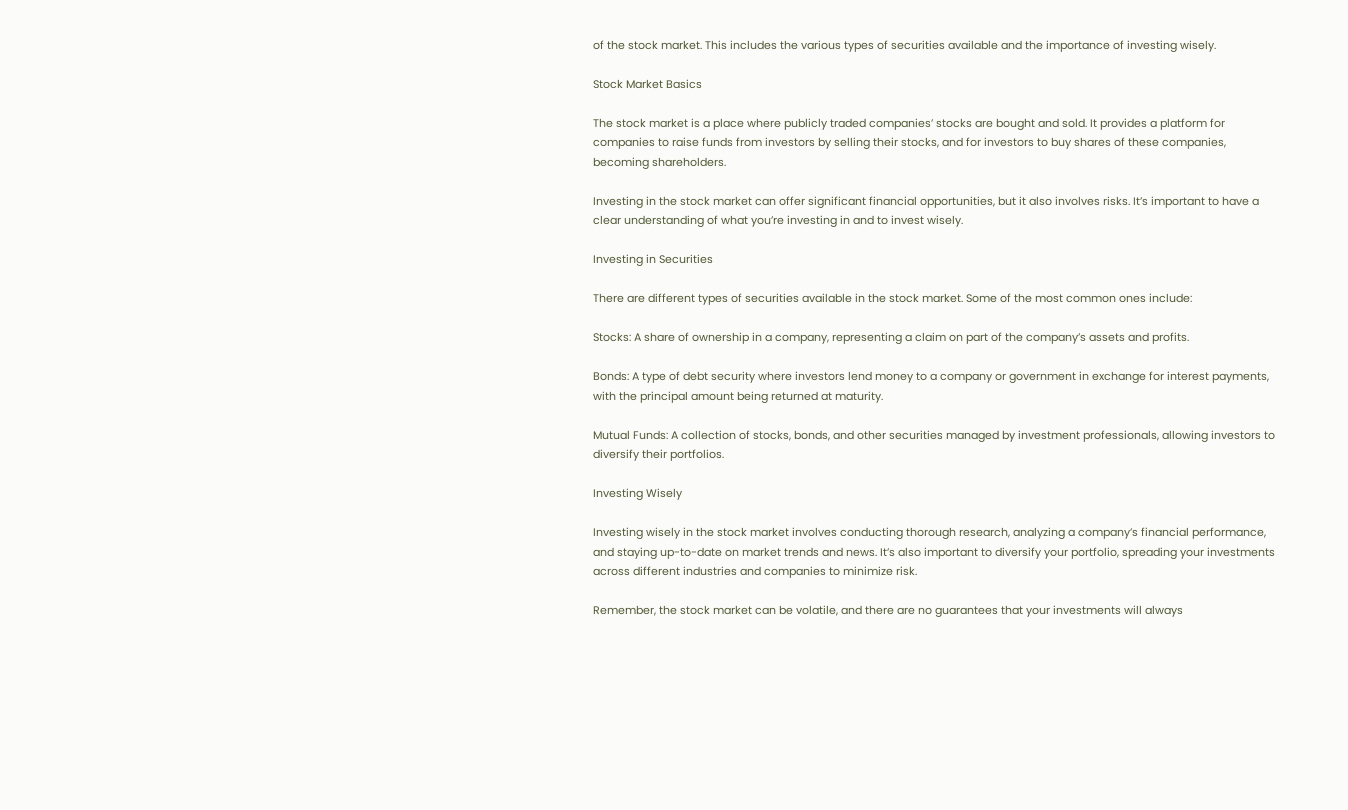of the stock market. This includes the various types of securities available and the importance of investing wisely.

Stock Market Basics

The stock market is a place where publicly traded companies’ stocks are bought and sold. It provides a platform for companies to raise funds from investors by selling their stocks, and for investors to buy shares of these companies, becoming shareholders.

Investing in the stock market can offer significant financial opportunities, but it also involves risks. It’s important to have a clear understanding of what you’re investing in and to invest wisely.

Investing in Securities

There are different types of securities available in the stock market. Some of the most common ones include:

Stocks: A share of ownership in a company, representing a claim on part of the company’s assets and profits.

Bonds: A type of debt security where investors lend money to a company or government in exchange for interest payments, with the principal amount being returned at maturity.

Mutual Funds: A collection of stocks, bonds, and other securities managed by investment professionals, allowing investors to diversify their portfolios.

Investing Wisely

Investing wisely in the stock market involves conducting thorough research, analyzing a company’s financial performance, and staying up-to-date on market trends and news. It’s also important to diversify your portfolio, spreading your investments across different industries and companies to minimize risk.

Remember, the stock market can be volatile, and there are no guarantees that your investments will always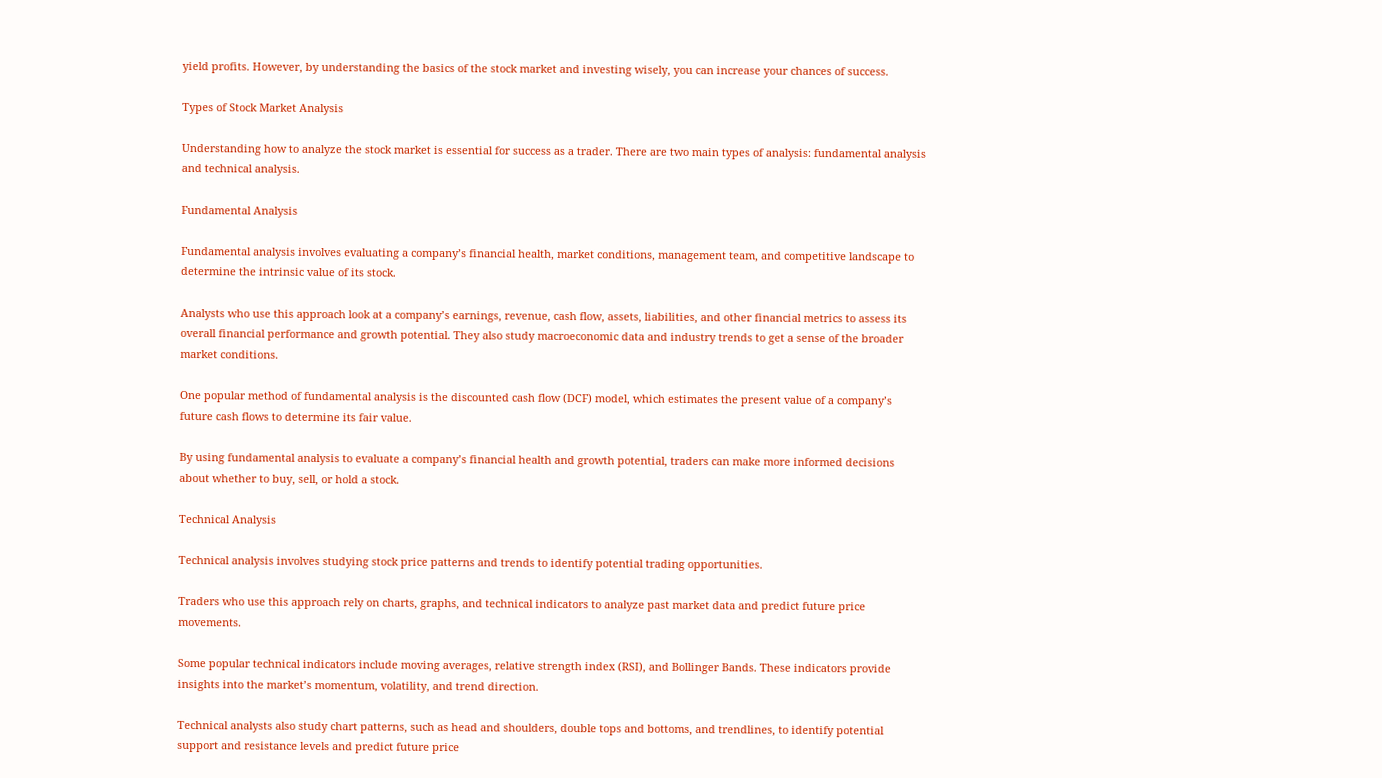yield profits. However, by understanding the basics of the stock market and investing wisely, you can increase your chances of success.

Types of Stock Market Analysis

Understanding how to analyze the stock market is essential for success as a trader. There are two main types of analysis: fundamental analysis and technical analysis.

Fundamental Analysis

Fundamental analysis involves evaluating a company’s financial health, market conditions, management team, and competitive landscape to determine the intrinsic value of its stock.

Analysts who use this approach look at a company’s earnings, revenue, cash flow, assets, liabilities, and other financial metrics to assess its overall financial performance and growth potential. They also study macroeconomic data and industry trends to get a sense of the broader market conditions.

One popular method of fundamental analysis is the discounted cash flow (DCF) model, which estimates the present value of a company’s future cash flows to determine its fair value.

By using fundamental analysis to evaluate a company’s financial health and growth potential, traders can make more informed decisions about whether to buy, sell, or hold a stock.

Technical Analysis

Technical analysis involves studying stock price patterns and trends to identify potential trading opportunities.

Traders who use this approach rely on charts, graphs, and technical indicators to analyze past market data and predict future price movements.

Some popular technical indicators include moving averages, relative strength index (RSI), and Bollinger Bands. These indicators provide insights into the market’s momentum, volatility, and trend direction.

Technical analysts also study chart patterns, such as head and shoulders, double tops and bottoms, and trendlines, to identify potential support and resistance levels and predict future price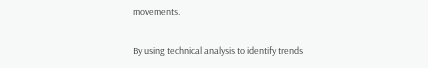movements.

By using technical analysis to identify trends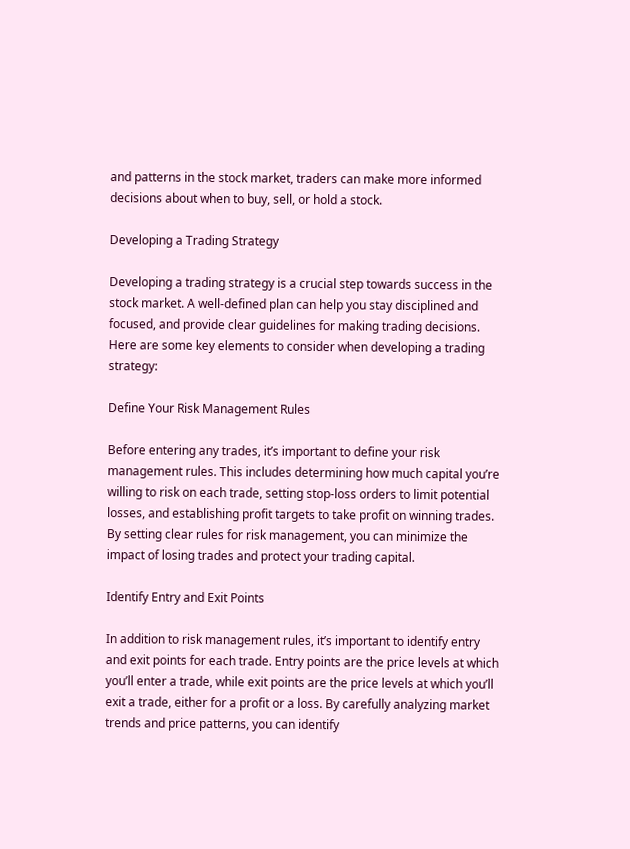and patterns in the stock market, traders can make more informed decisions about when to buy, sell, or hold a stock.

Developing a Trading Strategy

Developing a trading strategy is a crucial step towards success in the stock market. A well-defined plan can help you stay disciplined and focused, and provide clear guidelines for making trading decisions. Here are some key elements to consider when developing a trading strategy:

Define Your Risk Management Rules

Before entering any trades, it’s important to define your risk management rules. This includes determining how much capital you’re willing to risk on each trade, setting stop-loss orders to limit potential losses, and establishing profit targets to take profit on winning trades. By setting clear rules for risk management, you can minimize the impact of losing trades and protect your trading capital.

Identify Entry and Exit Points

In addition to risk management rules, it’s important to identify entry and exit points for each trade. Entry points are the price levels at which you’ll enter a trade, while exit points are the price levels at which you’ll exit a trade, either for a profit or a loss. By carefully analyzing market trends and price patterns, you can identify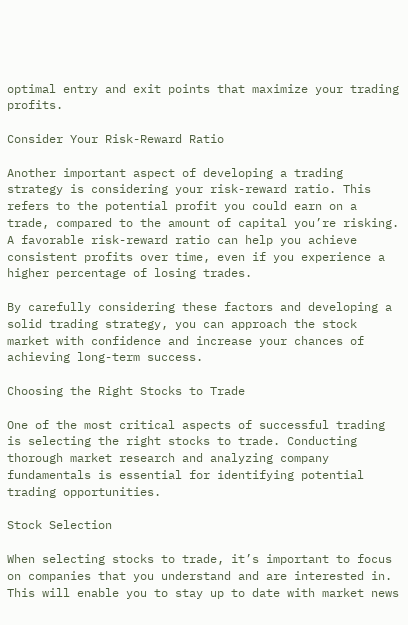optimal entry and exit points that maximize your trading profits.

Consider Your Risk-Reward Ratio

Another important aspect of developing a trading strategy is considering your risk-reward ratio. This refers to the potential profit you could earn on a trade, compared to the amount of capital you’re risking. A favorable risk-reward ratio can help you achieve consistent profits over time, even if you experience a higher percentage of losing trades.

By carefully considering these factors and developing a solid trading strategy, you can approach the stock market with confidence and increase your chances of achieving long-term success.

Choosing the Right Stocks to Trade

One of the most critical aspects of successful trading is selecting the right stocks to trade. Conducting thorough market research and analyzing company fundamentals is essential for identifying potential trading opportunities.

Stock Selection

When selecting stocks to trade, it’s important to focus on companies that you understand and are interested in. This will enable you to stay up to date with market news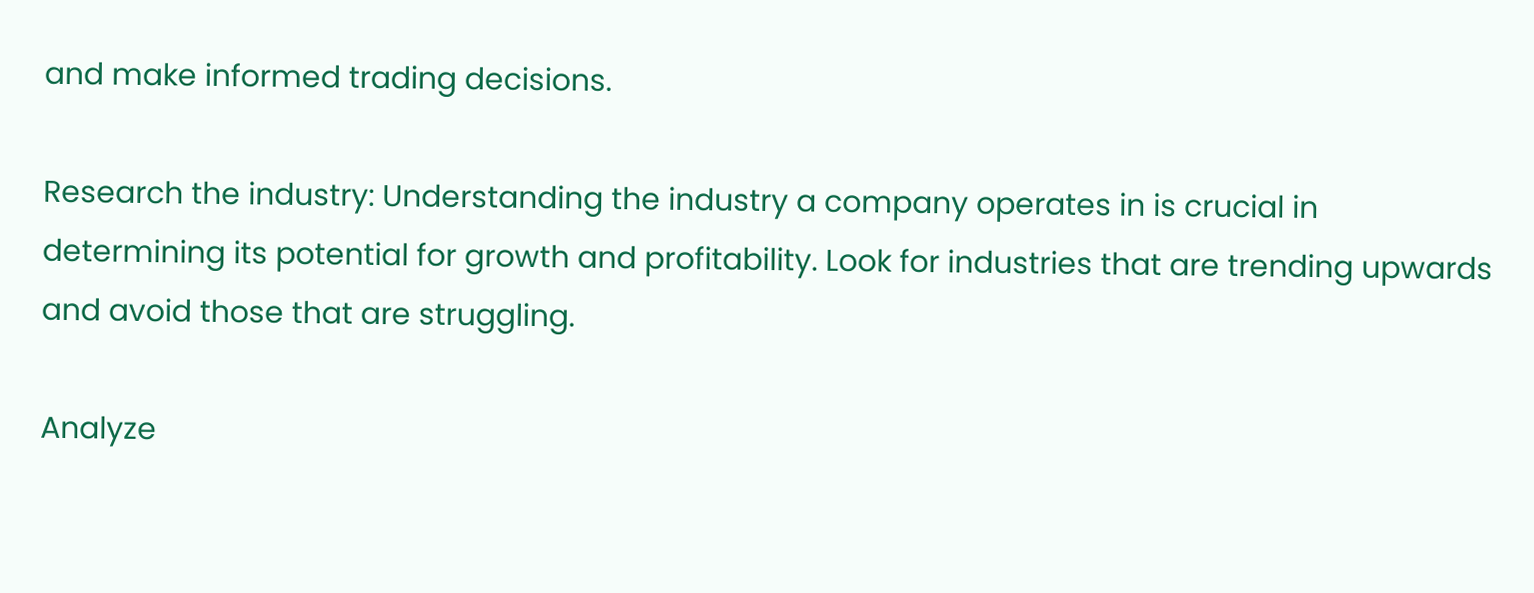and make informed trading decisions.

Research the industry: Understanding the industry a company operates in is crucial in determining its potential for growth and profitability. Look for industries that are trending upwards and avoid those that are struggling.

Analyze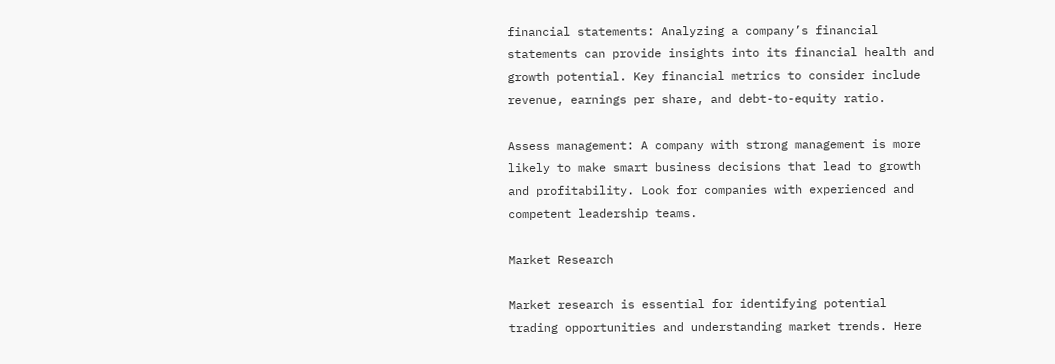financial statements: Analyzing a company’s financial statements can provide insights into its financial health and growth potential. Key financial metrics to consider include revenue, earnings per share, and debt-to-equity ratio.

Assess management: A company with strong management is more likely to make smart business decisions that lead to growth and profitability. Look for companies with experienced and competent leadership teams.

Market Research

Market research is essential for identifying potential trading opportunities and understanding market trends. Here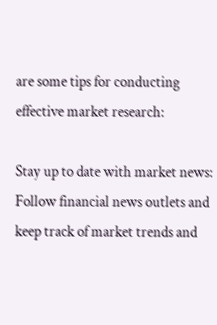are some tips for conducting effective market research:

Stay up to date with market news: Follow financial news outlets and keep track of market trends and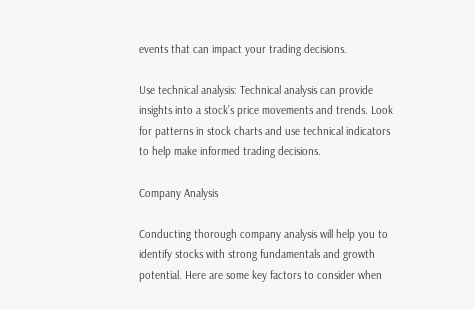events that can impact your trading decisions.

Use technical analysis: Technical analysis can provide insights into a stock’s price movements and trends. Look for patterns in stock charts and use technical indicators to help make informed trading decisions.

Company Analysis

Conducting thorough company analysis will help you to identify stocks with strong fundamentals and growth potential. Here are some key factors to consider when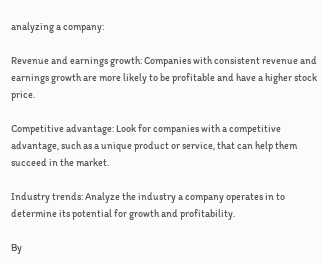analyzing a company:

Revenue and earnings growth: Companies with consistent revenue and earnings growth are more likely to be profitable and have a higher stock price.

Competitive advantage: Look for companies with a competitive advantage, such as a unique product or service, that can help them succeed in the market.

Industry trends: Analyze the industry a company operates in to determine its potential for growth and profitability.

By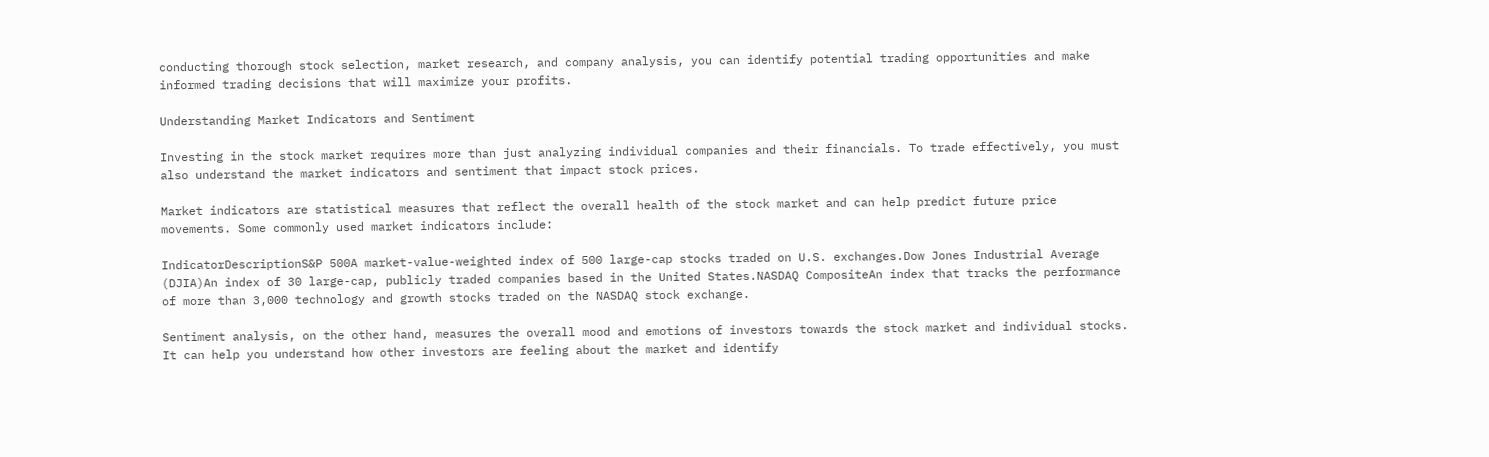conducting thorough stock selection, market research, and company analysis, you can identify potential trading opportunities and make informed trading decisions that will maximize your profits.

Understanding Market Indicators and Sentiment

Investing in the stock market requires more than just analyzing individual companies and their financials. To trade effectively, you must also understand the market indicators and sentiment that impact stock prices.

Market indicators are statistical measures that reflect the overall health of the stock market and can help predict future price movements. Some commonly used market indicators include:

IndicatorDescriptionS&P 500A market-value-weighted index of 500 large-cap stocks traded on U.S. exchanges.Dow Jones Industrial Average (DJIA)An index of 30 large-cap, publicly traded companies based in the United States.NASDAQ CompositeAn index that tracks the performance of more than 3,000 technology and growth stocks traded on the NASDAQ stock exchange.

Sentiment analysis, on the other hand, measures the overall mood and emotions of investors towards the stock market and individual stocks. It can help you understand how other investors are feeling about the market and identify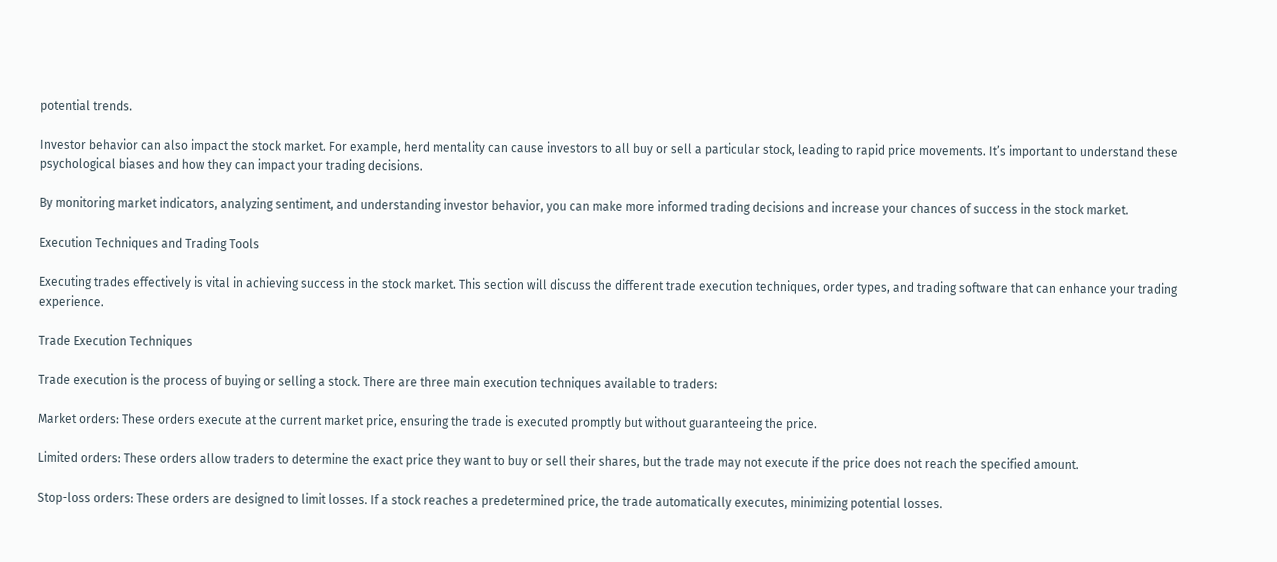potential trends.

Investor behavior can also impact the stock market. For example, herd mentality can cause investors to all buy or sell a particular stock, leading to rapid price movements. It’s important to understand these psychological biases and how they can impact your trading decisions.

By monitoring market indicators, analyzing sentiment, and understanding investor behavior, you can make more informed trading decisions and increase your chances of success in the stock market.

Execution Techniques and Trading Tools

Executing trades effectively is vital in achieving success in the stock market. This section will discuss the different trade execution techniques, order types, and trading software that can enhance your trading experience.

Trade Execution Techniques

Trade execution is the process of buying or selling a stock. There are three main execution techniques available to traders:

Market orders: These orders execute at the current market price, ensuring the trade is executed promptly but without guaranteeing the price.

Limited orders: These orders allow traders to determine the exact price they want to buy or sell their shares, but the trade may not execute if the price does not reach the specified amount.

Stop-loss orders: These orders are designed to limit losses. If a stock reaches a predetermined price, the trade automatically executes, minimizing potential losses.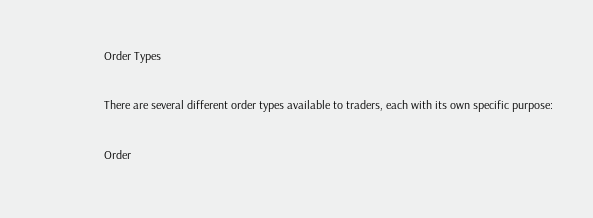Order Types

There are several different order types available to traders, each with its own specific purpose:

Order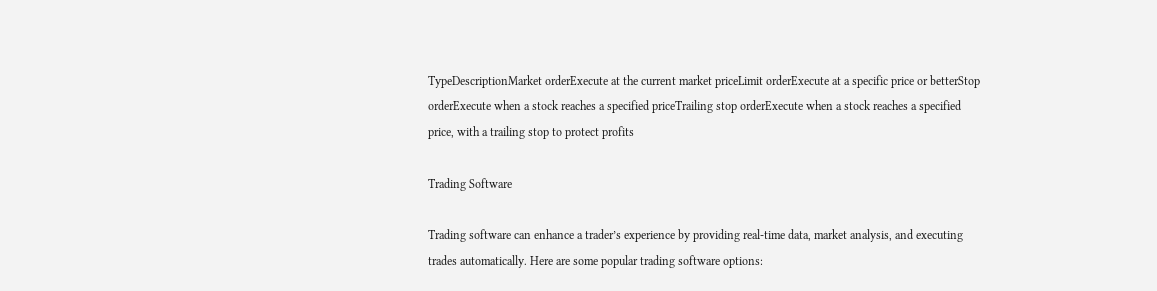TypeDescriptionMarket orderExecute at the current market priceLimit orderExecute at a specific price or betterStop orderExecute when a stock reaches a specified priceTrailing stop orderExecute when a stock reaches a specified price, with a trailing stop to protect profits

Trading Software

Trading software can enhance a trader’s experience by providing real-time data, market analysis, and executing trades automatically. Here are some popular trading software options: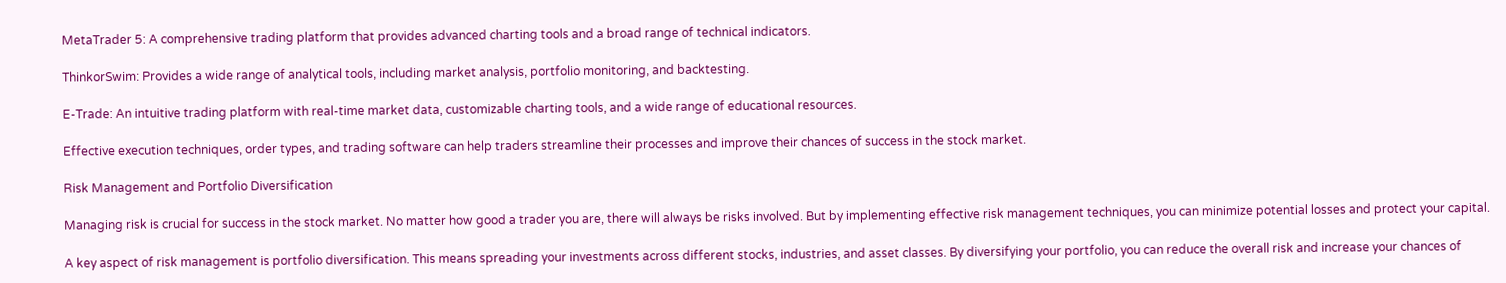MetaTrader 5: A comprehensive trading platform that provides advanced charting tools and a broad range of technical indicators.

ThinkorSwim: Provides a wide range of analytical tools, including market analysis, portfolio monitoring, and backtesting.

E-Trade: An intuitive trading platform with real-time market data, customizable charting tools, and a wide range of educational resources.

Effective execution techniques, order types, and trading software can help traders streamline their processes and improve their chances of success in the stock market.

Risk Management and Portfolio Diversification

Managing risk is crucial for success in the stock market. No matter how good a trader you are, there will always be risks involved. But by implementing effective risk management techniques, you can minimize potential losses and protect your capital.

A key aspect of risk management is portfolio diversification. This means spreading your investments across different stocks, industries, and asset classes. By diversifying your portfolio, you can reduce the overall risk and increase your chances of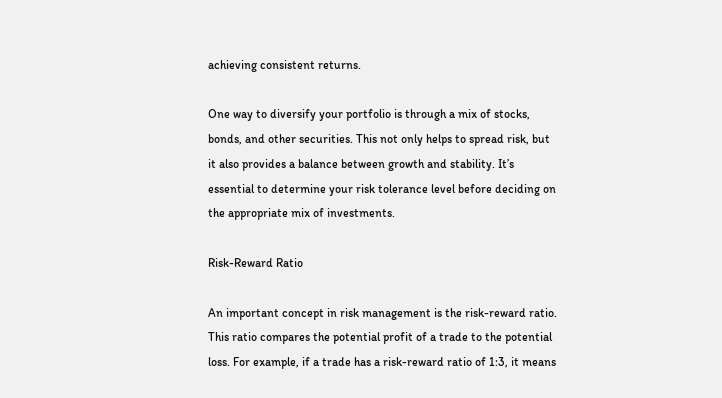achieving consistent returns.

One way to diversify your portfolio is through a mix of stocks, bonds, and other securities. This not only helps to spread risk, but it also provides a balance between growth and stability. It’s essential to determine your risk tolerance level before deciding on the appropriate mix of investments.

Risk-Reward Ratio

An important concept in risk management is the risk-reward ratio. This ratio compares the potential profit of a trade to the potential loss. For example, if a trade has a risk-reward ratio of 1:3, it means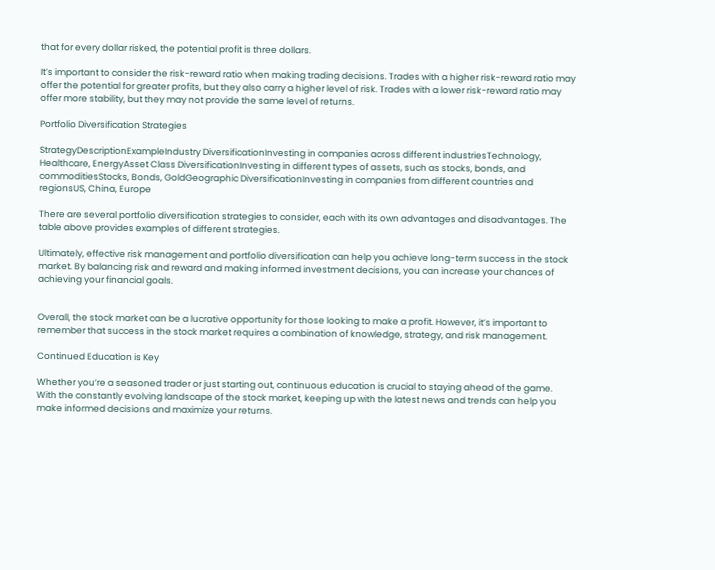that for every dollar risked, the potential profit is three dollars.

It’s important to consider the risk-reward ratio when making trading decisions. Trades with a higher risk-reward ratio may offer the potential for greater profits, but they also carry a higher level of risk. Trades with a lower risk-reward ratio may offer more stability, but they may not provide the same level of returns.

Portfolio Diversification Strategies

StrategyDescriptionExampleIndustry DiversificationInvesting in companies across different industriesTechnology, Healthcare, EnergyAsset Class DiversificationInvesting in different types of assets, such as stocks, bonds, and commoditiesStocks, Bonds, GoldGeographic DiversificationInvesting in companies from different countries and regionsUS, China, Europe

There are several portfolio diversification strategies to consider, each with its own advantages and disadvantages. The table above provides examples of different strategies.

Ultimately, effective risk management and portfolio diversification can help you achieve long-term success in the stock market. By balancing risk and reward and making informed investment decisions, you can increase your chances of achieving your financial goals.


Overall, the stock market can be a lucrative opportunity for those looking to make a profit. However, it’s important to remember that success in the stock market requires a combination of knowledge, strategy, and risk management.

Continued Education is Key

Whether you’re a seasoned trader or just starting out, continuous education is crucial to staying ahead of the game. With the constantly evolving landscape of the stock market, keeping up with the latest news and trends can help you make informed decisions and maximize your returns.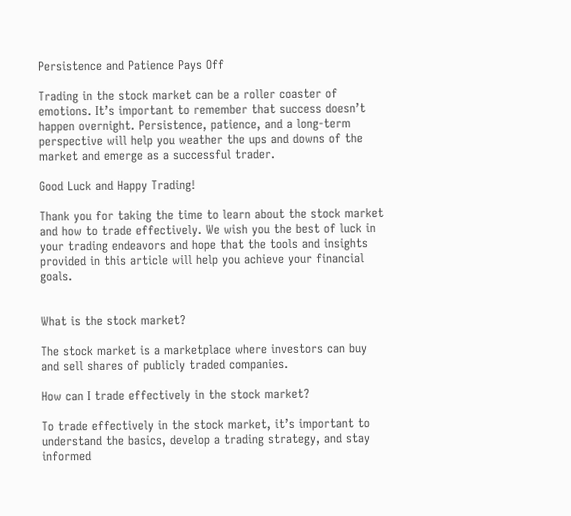Persistence and Patience Pays Off

Trading in the stock market can be a roller coaster of emotions. It’s important to remember that success doesn’t happen overnight. Persistence, patience, and a long-term perspective will help you weather the ups and downs of the market and emerge as a successful trader.

Good Luck and Happy Trading!

Thank you for taking the time to learn about the stock market and how to trade effectively. We wish you the best of luck in your trading endeavors and hope that the tools and insights provided in this article will help you achieve your financial goals.


What is the stock market?

The stock market is a marketplace where investors can buy and sell shares of publicly traded companies.

How can I trade effectively in the stock market?

To trade effectively in the stock market, it’s important to understand the basics, develop a trading strategy, and stay informed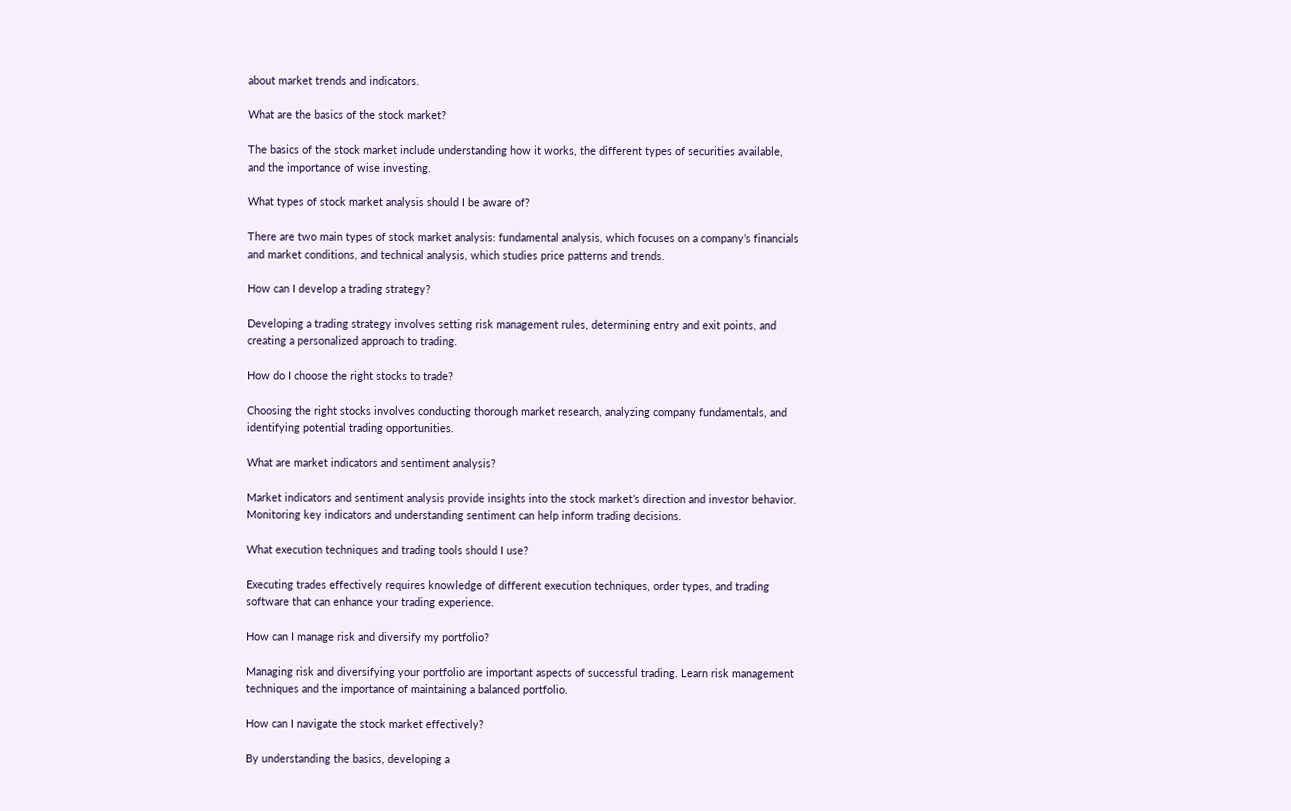about market trends and indicators.

What are the basics of the stock market?

The basics of the stock market include understanding how it works, the different types of securities available, and the importance of wise investing.

What types of stock market analysis should I be aware of?

There are two main types of stock market analysis: fundamental analysis, which focuses on a company’s financials and market conditions, and technical analysis, which studies price patterns and trends.

How can I develop a trading strategy?

Developing a trading strategy involves setting risk management rules, determining entry and exit points, and creating a personalized approach to trading.

How do I choose the right stocks to trade?

Choosing the right stocks involves conducting thorough market research, analyzing company fundamentals, and identifying potential trading opportunities.

What are market indicators and sentiment analysis?

Market indicators and sentiment analysis provide insights into the stock market’s direction and investor behavior. Monitoring key indicators and understanding sentiment can help inform trading decisions.

What execution techniques and trading tools should I use?

Executing trades effectively requires knowledge of different execution techniques, order types, and trading software that can enhance your trading experience.

How can I manage risk and diversify my portfolio?

Managing risk and diversifying your portfolio are important aspects of successful trading. Learn risk management techniques and the importance of maintaining a balanced portfolio.

How can I navigate the stock market effectively?

By understanding the basics, developing a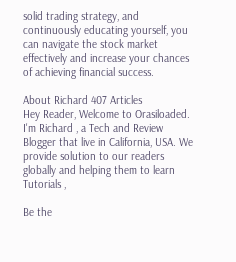solid trading strategy, and continuously educating yourself, you can navigate the stock market effectively and increase your chances of achieving financial success.

About Richard 407 Articles
Hey Reader, Welcome to Orasiloaded. I'm Richard , a Tech and Review Blogger that live in California, USA. We provide solution to our readers globally and helping them to learn Tutorials ,

Be the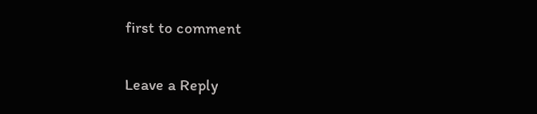first to comment

Leave a Reply